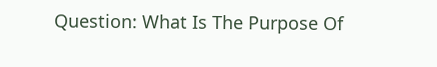Question: What Is The Purpose Of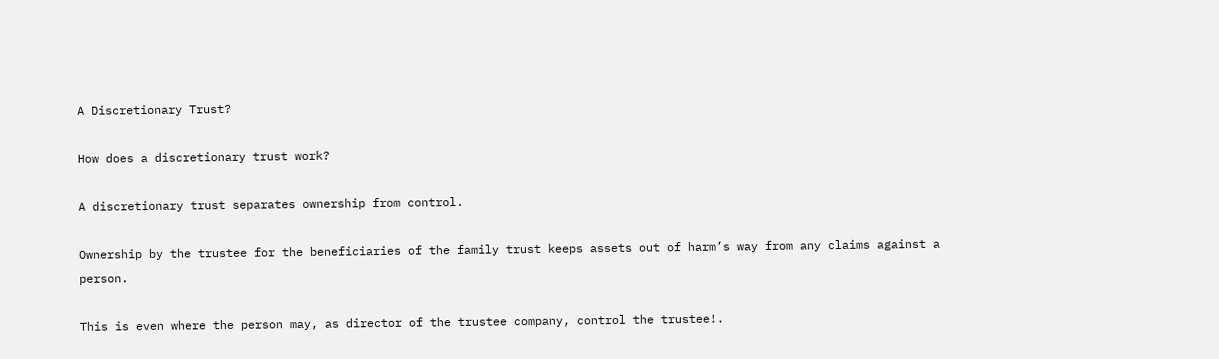A Discretionary Trust?

How does a discretionary trust work?

A discretionary trust separates ownership from control.

Ownership by the trustee for the beneficiaries of the family trust keeps assets out of harm’s way from any claims against a person.

This is even where the person may, as director of the trustee company, control the trustee!.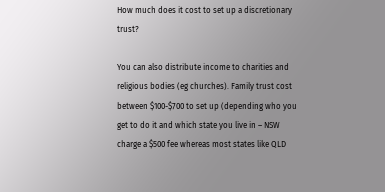How much does it cost to set up a discretionary trust?

You can also distribute income to charities and religious bodies (eg churches). Family trust cost between $100-$700 to set up (depending who you get to do it and which state you live in – NSW charge a $500 fee whereas most states like QLD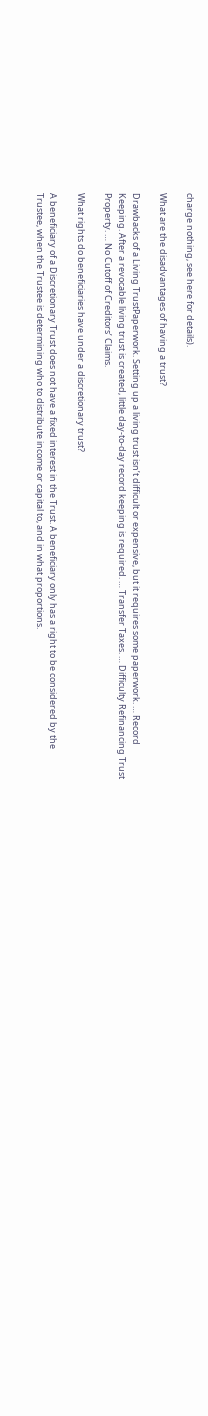charge nothing, see here for details).

What are the disadvantages of having a trust?

Drawbacks of a Living TrustPaperwork. Setting up a living trust isn’t difficult or expensive, but it requires some paperwork. … Record Keeping. After a revocable living trust is created, little day-to-day record keeping is required. … Transfer Taxes. … Difficulty Refinancing Trust Property. … No Cutoff of Creditors’ Claims.

What rights do beneficiaries have under a discretionary trust?

A beneficiary of a Discretionary Trust does not have a fixed interest in the Trust. A beneficiary only has a right to be considered by the Trustee, when the Trustee is determining who to distribute income or capital to, and in what proportions.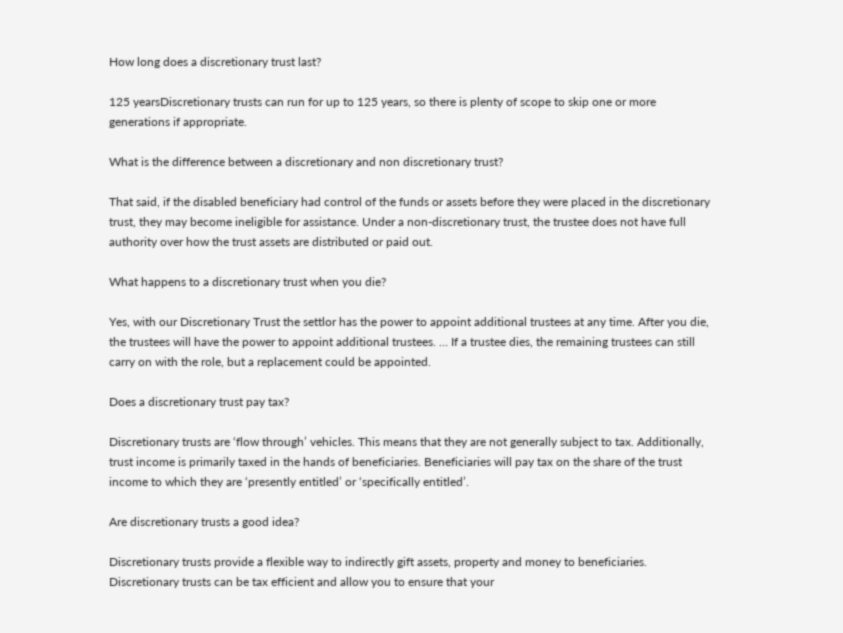How long does a discretionary trust last?

125 yearsDiscretionary trusts can run for up to 125 years, so there is plenty of scope to skip one or more generations if appropriate.

What is the difference between a discretionary and non discretionary trust?

That said, if the disabled beneficiary had control of the funds or assets before they were placed in the discretionary trust, they may become ineligible for assistance. Under a non-discretionary trust, the trustee does not have full authority over how the trust assets are distributed or paid out.

What happens to a discretionary trust when you die?

Yes, with our Discretionary Trust the settlor has the power to appoint additional trustees at any time. After you die, the trustees will have the power to appoint additional trustees. … If a trustee dies, the remaining trustees can still carry on with the role, but a replacement could be appointed.

Does a discretionary trust pay tax?

Discretionary trusts are ‘flow through’ vehicles. This means that they are not generally subject to tax. Additionally, trust income is primarily taxed in the hands of beneficiaries. Beneficiaries will pay tax on the share of the trust income to which they are ‘presently entitled’ or ‘specifically entitled’.

Are discretionary trusts a good idea?

Discretionary trusts provide a flexible way to indirectly gift assets, property and money to beneficiaries. Discretionary trusts can be tax efficient and allow you to ensure that your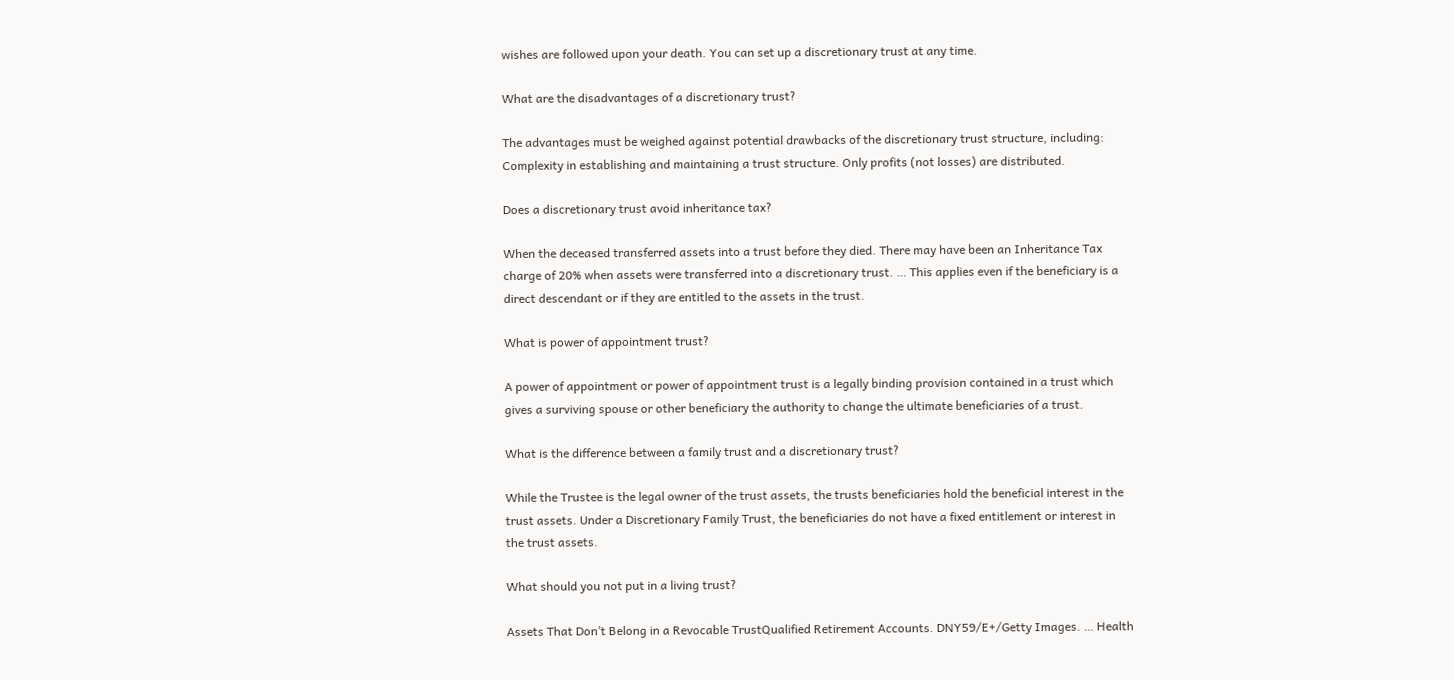wishes are followed upon your death. You can set up a discretionary trust at any time.

What are the disadvantages of a discretionary trust?

The advantages must be weighed against potential drawbacks of the discretionary trust structure, including: Complexity in establishing and maintaining a trust structure. Only profits (not losses) are distributed.

Does a discretionary trust avoid inheritance tax?

When the deceased transferred assets into a trust before they died. There may have been an Inheritance Tax charge of 20% when assets were transferred into a discretionary trust. … This applies even if the beneficiary is a direct descendant or if they are entitled to the assets in the trust.

What is power of appointment trust?

A power of appointment or power of appointment trust is a legally binding provision contained in a trust which gives a surviving spouse or other beneficiary the authority to change the ultimate beneficiaries of a trust.

What is the difference between a family trust and a discretionary trust?

While the Trustee is the legal owner of the trust assets, the trusts beneficiaries hold the beneficial interest in the trust assets. Under a Discretionary Family Trust, the beneficiaries do not have a fixed entitlement or interest in the trust assets.

What should you not put in a living trust?

Assets That Don’t Belong in a Revocable TrustQualified Retirement Accounts. DNY59/E+/Getty Images. … Health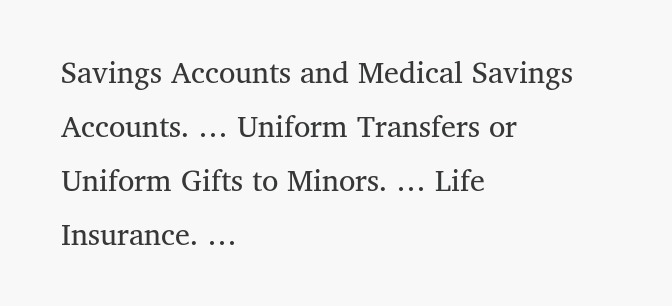Savings Accounts and Medical Savings Accounts. … Uniform Transfers or Uniform Gifts to Minors. … Life Insurance. …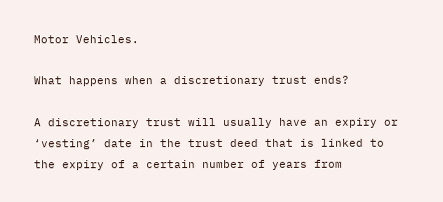Motor Vehicles.

What happens when a discretionary trust ends?

A discretionary trust will usually have an expiry or ‘vesting’ date in the trust deed that is linked to the expiry of a certain number of years from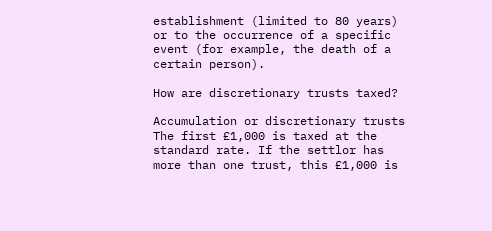establishment (limited to 80 years) or to the occurrence of a specific event (for example, the death of a certain person).

How are discretionary trusts taxed?

Accumulation or discretionary trusts The first £1,000 is taxed at the standard rate. If the settlor has more than one trust, this £1,000 is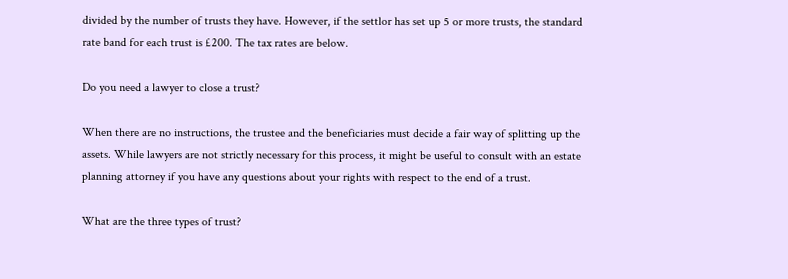divided by the number of trusts they have. However, if the settlor has set up 5 or more trusts, the standard rate band for each trust is £200. The tax rates are below.

Do you need a lawyer to close a trust?

When there are no instructions, the trustee and the beneficiaries must decide a fair way of splitting up the assets. While lawyers are not strictly necessary for this process, it might be useful to consult with an estate planning attorney if you have any questions about your rights with respect to the end of a trust.

What are the three types of trust?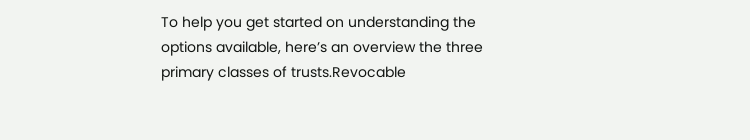To help you get started on understanding the options available, here’s an overview the three primary classes of trusts.Revocable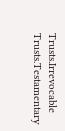Trusts.Irrevocable Trusts.Testamentary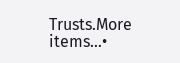Trusts.More items…•